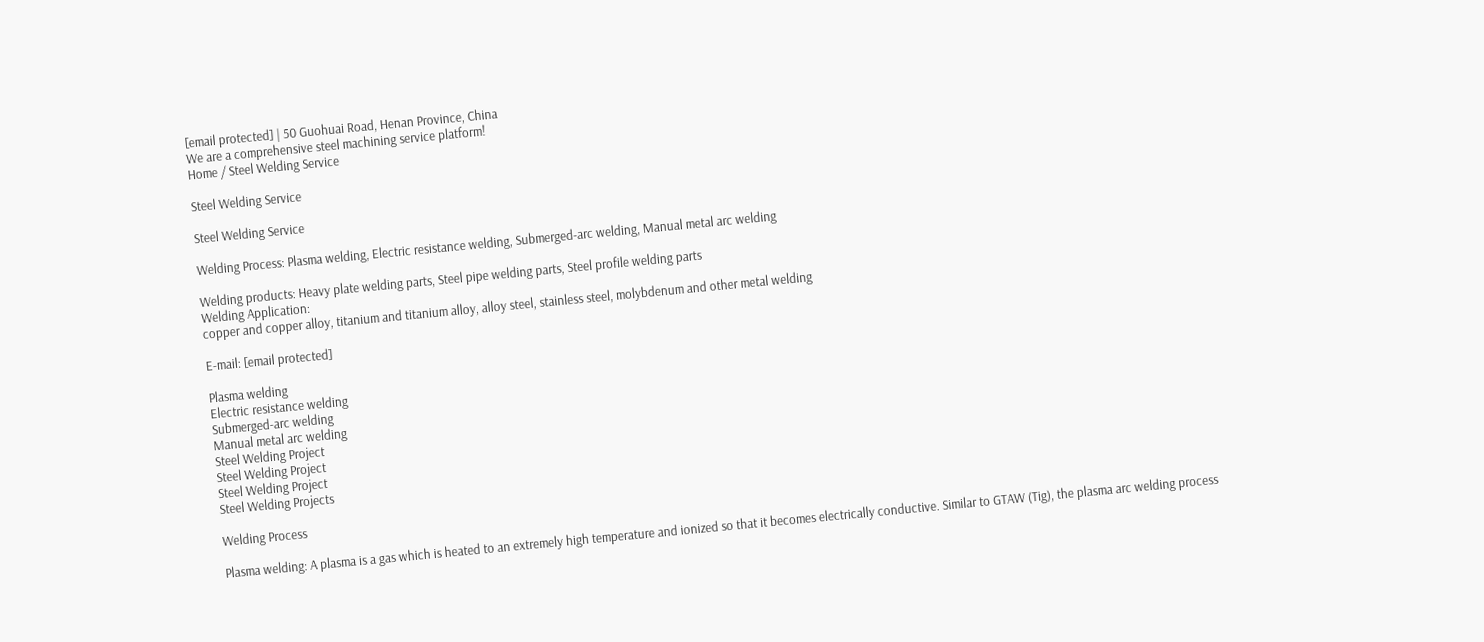[email protected] | 50 Guohuai Road, Henan Province, China
We are a comprehensive steel machining service platform!
Home / Steel Welding Service

Steel Welding Service

Steel Welding Service

Welding Process: Plasma welding, Electric resistance welding, Submerged-arc welding, Manual metal arc welding

Welding products: Heavy plate welding parts, Steel pipe welding parts, Steel profile welding parts
Welding Application:
copper and copper alloy, titanium and titanium alloy, alloy steel, stainless steel, molybdenum and other metal welding

E-mail: [email protected]

Plasma welding
Electric resistance welding
Submerged-arc welding
Manual metal arc welding
Steel Welding Project
Steel Welding Project
Steel Welding Project
Steel Welding Projects

Welding Process

Plasma welding: A plasma is a gas which is heated to an extremely high temperature and ionized so that it becomes electrically conductive. Similar to GTAW (Tig), the plasma arc welding process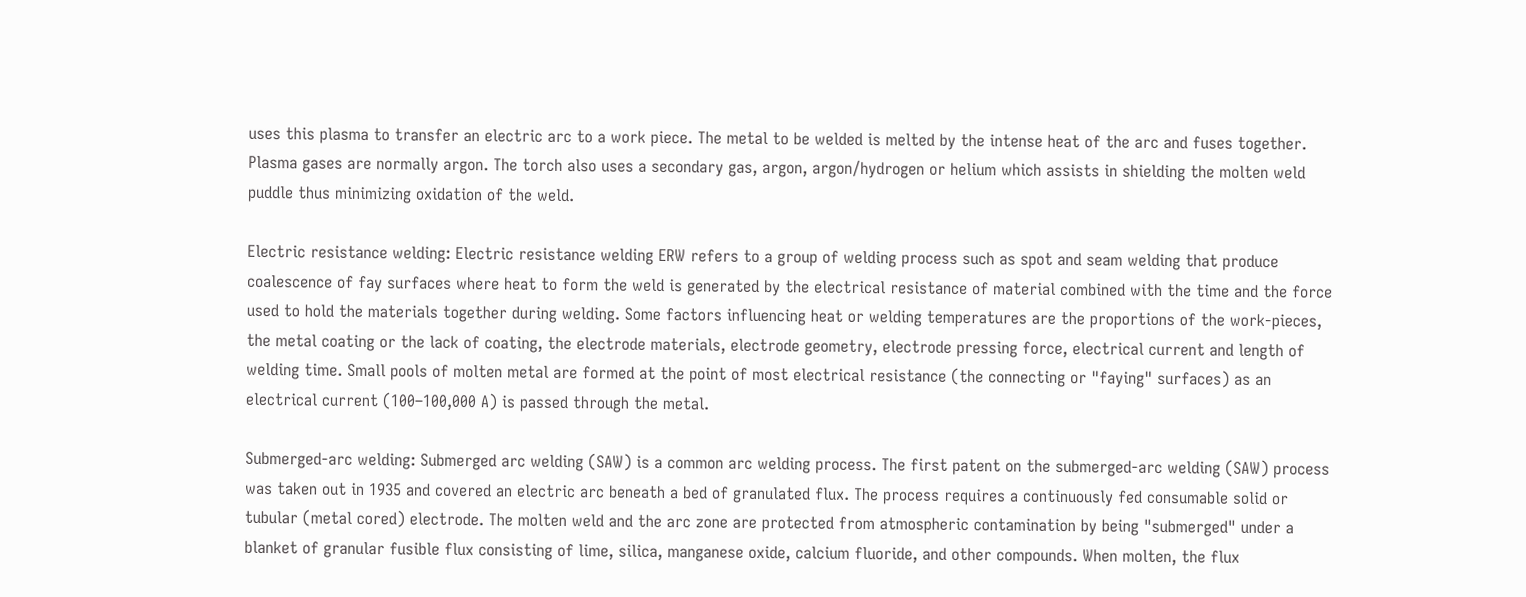uses this plasma to transfer an electric arc to a work piece. The metal to be welded is melted by the intense heat of the arc and fuses together. Plasma gases are normally argon. The torch also uses a secondary gas, argon, argon/hydrogen or helium which assists in shielding the molten weld puddle thus minimizing oxidation of the weld.

Electric resistance welding: Electric resistance welding ERW refers to a group of welding process such as spot and seam welding that produce coalescence of fay surfaces where heat to form the weld is generated by the electrical resistance of material combined with the time and the force used to hold the materials together during welding. Some factors influencing heat or welding temperatures are the proportions of the work-pieces, the metal coating or the lack of coating, the electrode materials, electrode geometry, electrode pressing force, electrical current and length of welding time. Small pools of molten metal are formed at the point of most electrical resistance (the connecting or "faying" surfaces) as an electrical current (100–100,000 A) is passed through the metal.

Submerged-arc welding: Submerged arc welding (SAW) is a common arc welding process. The first patent on the submerged-arc welding (SAW) process was taken out in 1935 and covered an electric arc beneath a bed of granulated flux. The process requires a continuously fed consumable solid or tubular (metal cored) electrode. The molten weld and the arc zone are protected from atmospheric contamination by being "submerged" under a blanket of granular fusible flux consisting of lime, silica, manganese oxide, calcium fluoride, and other compounds. When molten, the flux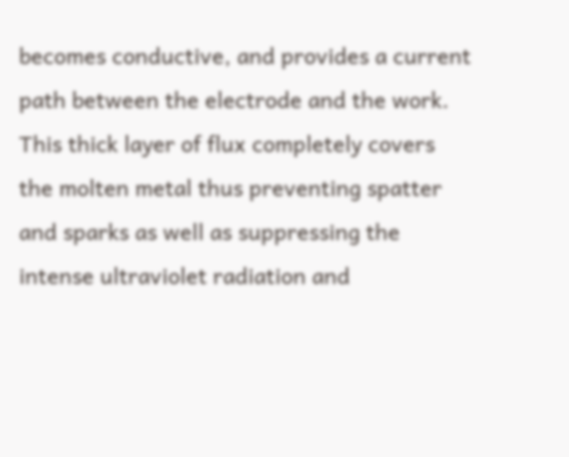becomes conductive, and provides a current path between the electrode and the work. This thick layer of flux completely covers the molten metal thus preventing spatter and sparks as well as suppressing the intense ultraviolet radiation and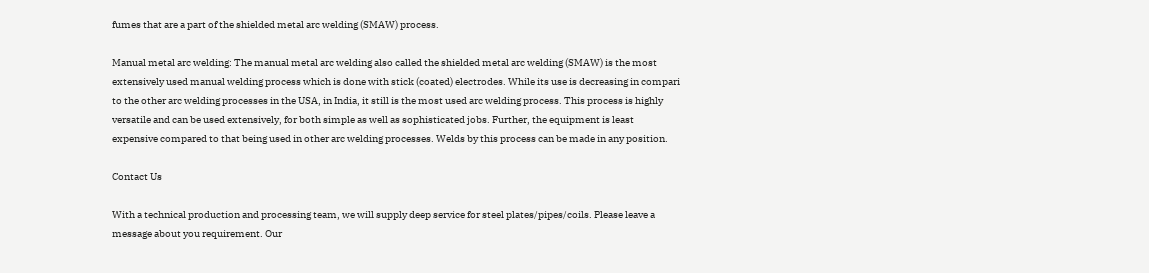fumes that are a part of the shielded metal arc welding (SMAW) process.

Manual metal arc welding: The manual metal arc welding also called the shielded metal arc welding (SMAW) is the most extensively used manual welding process which is done with stick (coated) electrodes. While its use is decreasing in compari to the other arc welding processes in the USA, in India, it still is the most used arc welding process. This process is highly versatile and can be used extensively, for both simple as well as sophisticated jobs. Further, the equipment is least expensive compared to that being used in other arc welding processes. Welds by this process can be made in any position.

Contact Us

With a technical production and processing team, we will supply deep service for steel plates/pipes/coils. Please leave a message about you requirement. Our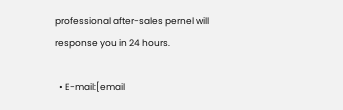professional after-sales pernel will response you in 24 hours.

  • E-mail:[email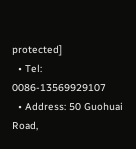protected]
  • Tel: 0086-13569929107
  • Address: 50 Guohuai Road,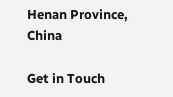Henan Province, China

Get in Touch